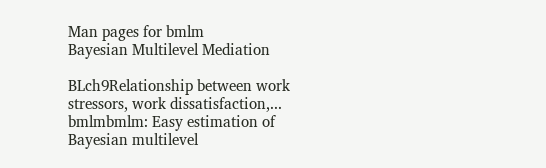Man pages for bmlm
Bayesian Multilevel Mediation

BLch9Relationship between work stressors, work dissatisfaction,...
bmlmbmlm: Easy estimation of Bayesian multilevel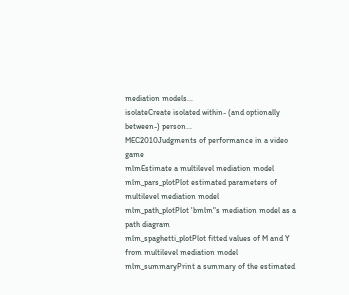mediation models...
isolateCreate isolated within- (and optionally between-) person...
MEC2010Judgments of performance in a video game
mlmEstimate a multilevel mediation model
mlm_pars_plotPlot estimated parameters of multilevel mediation model
mlm_path_plotPlot 'bmlm"s mediation model as a path diagram
mlm_spaghetti_plotPlot fitted values of M and Y from multilevel mediation model
mlm_summaryPrint a summary of the estimated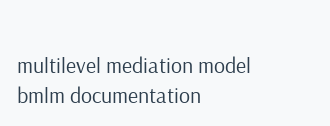multilevel mediation model
bmlm documentation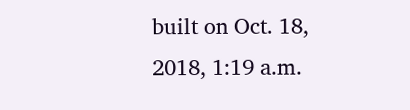built on Oct. 18, 2018, 1:19 a.m.